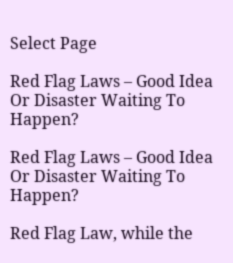Select Page

Red Flag Laws – Good Idea Or Disaster Waiting To Happen?

Red Flag Laws – Good Idea Or Disaster Waiting To Happen?

Red Flag Law, while the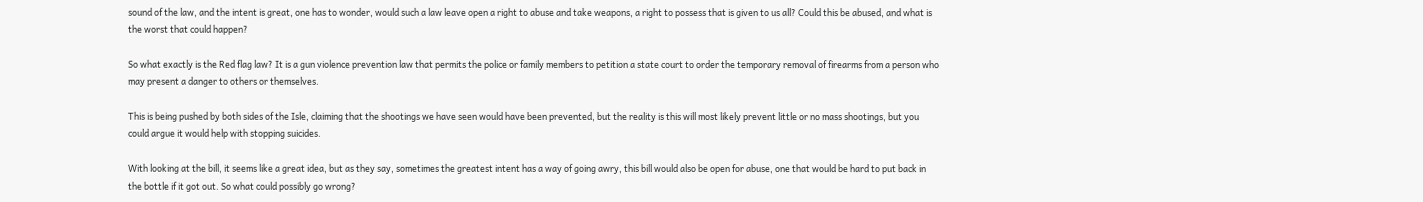sound of the law, and the intent is great, one has to wonder, would such a law leave open a right to abuse and take weapons, a right to possess that is given to us all? Could this be abused, and what is the worst that could happen?

So what exactly is the Red flag law? It is a gun violence prevention law that permits the police or family members to petition a state court to order the temporary removal of firearms from a person who may present a danger to others or themselves.

This is being pushed by both sides of the Isle, claiming that the shootings we have seen would have been prevented, but the reality is this will most likely prevent little or no mass shootings, but you could argue it would help with stopping suicides.

With looking at the bill, it seems like a great idea, but as they say, sometimes the greatest intent has a way of going awry, this bill would also be open for abuse, one that would be hard to put back in the bottle if it got out. So what could possibly go wrong?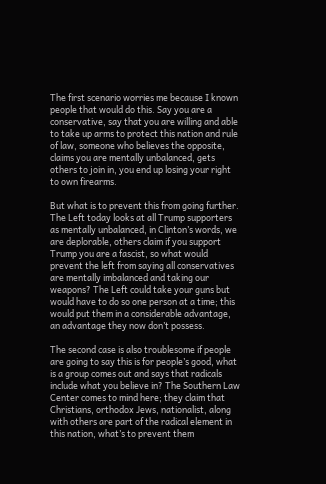The first scenario worries me because I known people that would do this. Say you are a conservative, say that you are willing and able to take up arms to protect this nation and rule of law, someone who believes the opposite, claims you are mentally unbalanced, gets others to join in, you end up losing your right to own firearms.

But what is to prevent this from going further. The Left today looks at all Trump supporters as mentally unbalanced, in Clinton’s words, we are deplorable, others claim if you support Trump you are a fascist, so what would prevent the left from saying all conservatives are mentally imbalanced and taking our weapons? The Left could take your guns but would have to do so one person at a time; this would put them in a considerable advantage, an advantage they now don’t possess.

The second case is also troublesome if people are going to say this is for people’s good, what is a group comes out and says that radicals include what you believe in? The Southern Law Center comes to mind here; they claim that Christians, orthodox Jews, nationalist, along with others are part of the radical element in this nation, what’s to prevent them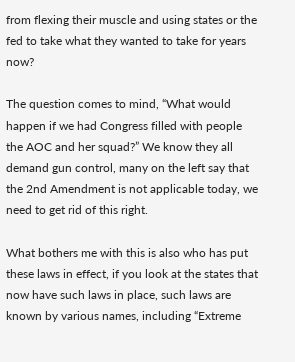from flexing their muscle and using states or the fed to take what they wanted to take for years now?

The question comes to mind, “What would happen if we had Congress filled with people the AOC and her squad?” We know they all demand gun control, many on the left say that the 2nd Amendment is not applicable today, we need to get rid of this right.

What bothers me with this is also who has put these laws in effect, if you look at the states that now have such laws in place, such laws are known by various names, including “Extreme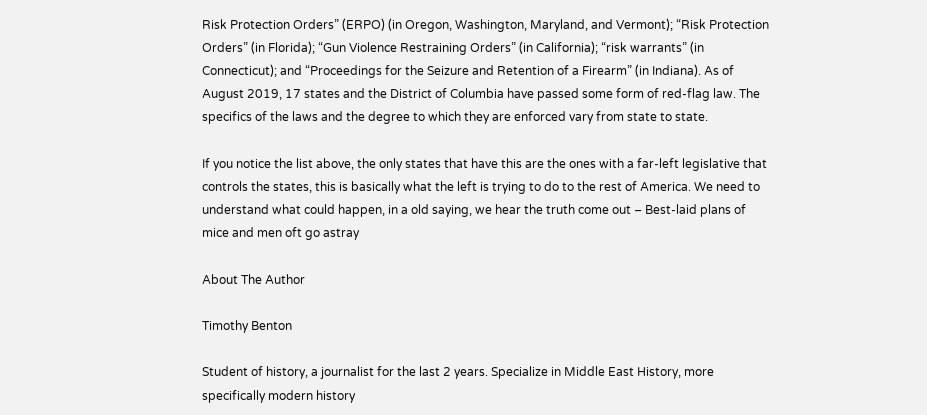Risk Protection Orders” (ERPO) (in Oregon, Washington, Maryland, and Vermont); “Risk Protection Orders” (in Florida); “Gun Violence Restraining Orders” (in California); “risk warrants” (in Connecticut); and “Proceedings for the Seizure and Retention of a Firearm” (in Indiana). As of August 2019, 17 states and the District of Columbia have passed some form of red-flag law. The specifics of the laws and the degree to which they are enforced vary from state to state.

If you notice the list above, the only states that have this are the ones with a far-left legislative that controls the states, this is basically what the left is trying to do to the rest of America. We need to understand what could happen, in a old saying, we hear the truth come out – Best-laid plans of mice and men oft go astray

About The Author

Timothy Benton

Student of history, a journalist for the last 2 years. Specialize in Middle East History, more specifically modern history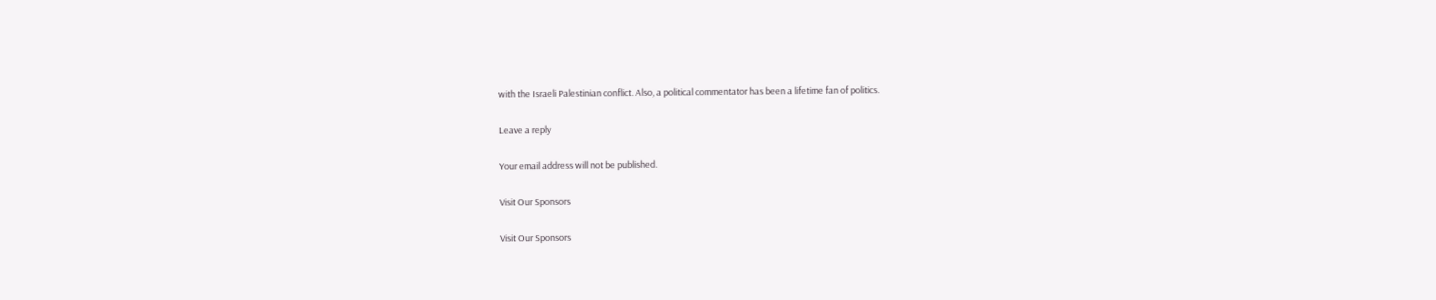with the Israeli Palestinian conflict. Also, a political commentator has been a lifetime fan of politics.

Leave a reply

Your email address will not be published.

Visit Our Sponsors

Visit Our Sponsors